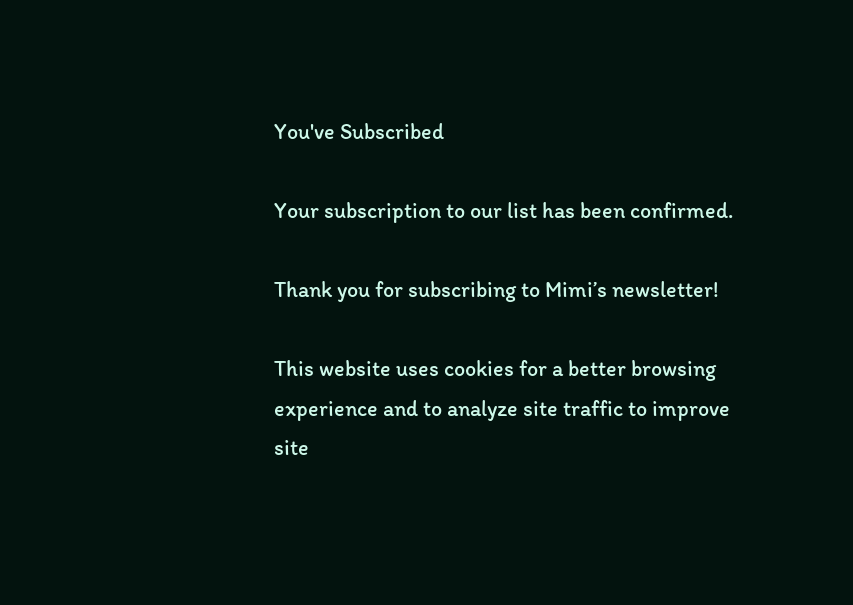You've Subscribed

Your subscription to our list has been confirmed.

Thank you for subscribing to Mimi’s newsletter!

This website uses cookies for a better browsing experience and to analyze site traffic to improve site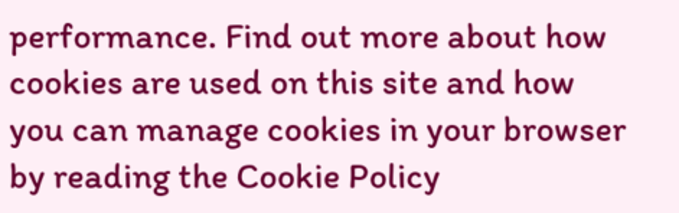performance. Find out more about how cookies are used on this site and how you can manage cookies in your browser by reading the Cookie Policy